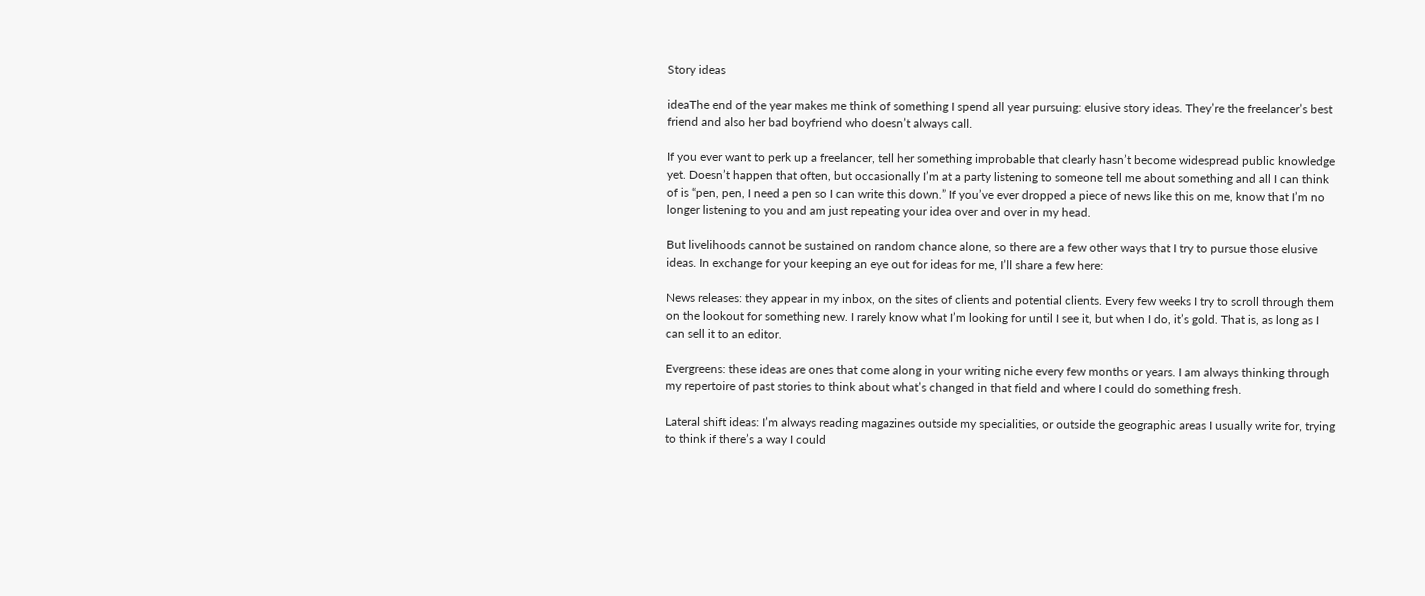Story ideas

ideaThe end of the year makes me think of something I spend all year pursuing: elusive story ideas. They’re the freelancer’s best friend and also her bad boyfriend who doesn’t always call.

If you ever want to perk up a freelancer, tell her something improbable that clearly hasn’t become widespread public knowledge yet. Doesn’t happen that often, but occasionally I’m at a party listening to someone tell me about something and all I can think of is “pen, pen, I need a pen so I can write this down.” If you’ve ever dropped a piece of news like this on me, know that I’m no longer listening to you and am just repeating your idea over and over in my head.

But livelihoods cannot be sustained on random chance alone, so there are a few other ways that I try to pursue those elusive ideas. In exchange for your keeping an eye out for ideas for me, I’ll share a few here:

News releases: they appear in my inbox, on the sites of clients and potential clients. Every few weeks I try to scroll through them on the lookout for something new. I rarely know what I’m looking for until I see it, but when I do, it’s gold. That is, as long as I can sell it to an editor.

Evergreens: these ideas are ones that come along in your writing niche every few months or years. I am always thinking through my repertoire of past stories to think about what’s changed in that field and where I could do something fresh.

Lateral shift ideas: I’m always reading magazines outside my specialities, or outside the geographic areas I usually write for, trying to think if there’s a way I could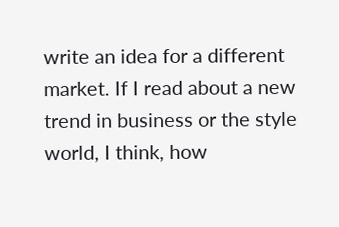write an idea for a different market. If I read about a new trend in business or the style world, I think, how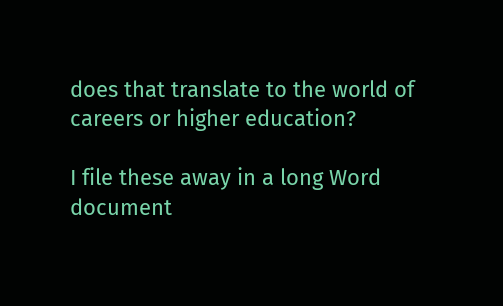does that translate to the world of careers or higher education?

I file these away in a long Word document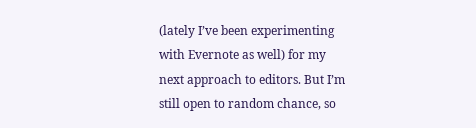(lately I’ve been experimenting with Evernote as well) for my next approach to editors. But I’m still open to random chance, so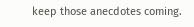keep those anecdotes coming.